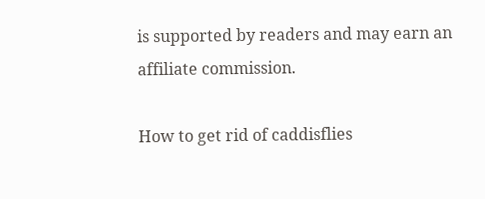is supported by readers and may earn an affiliate commission.

How to get rid of caddisflies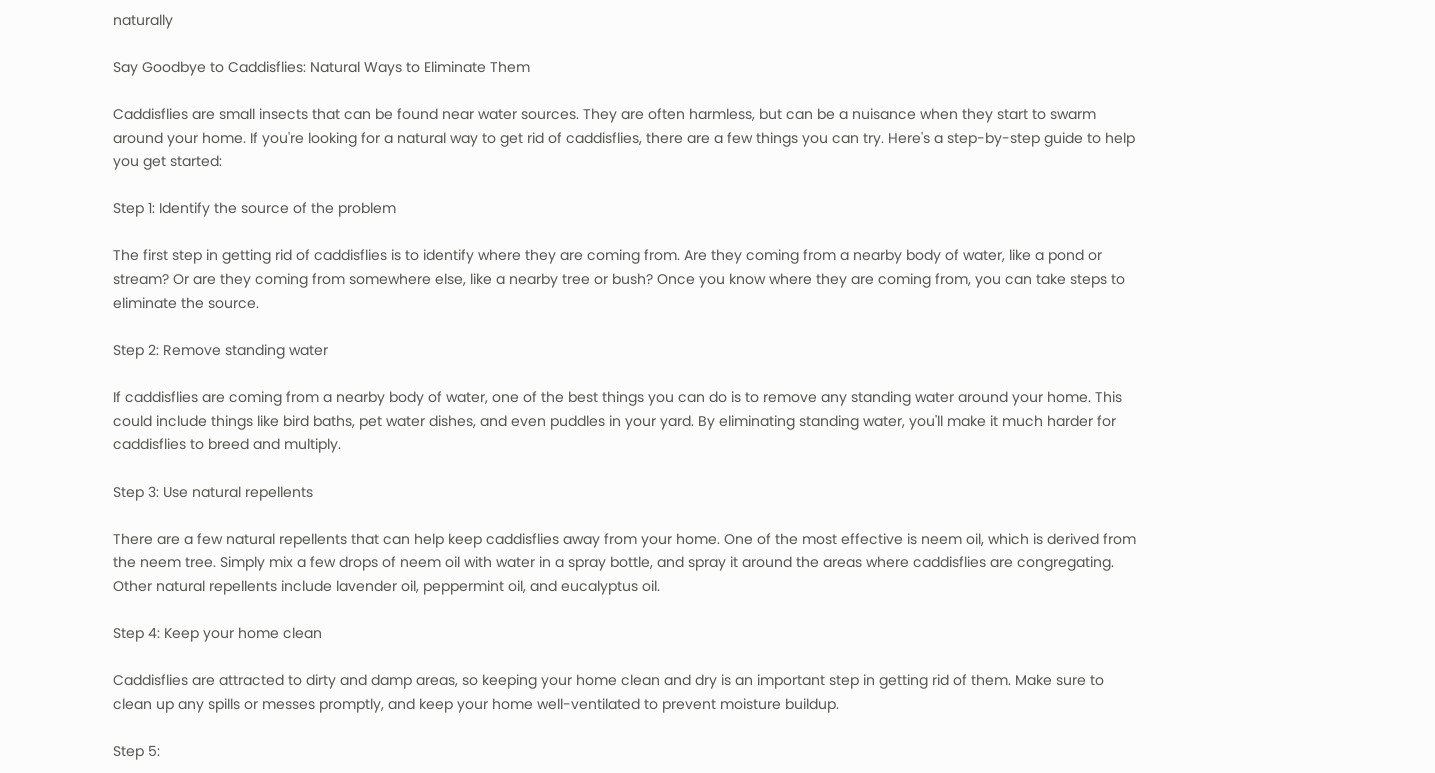naturally

Say Goodbye to Caddisflies: Natural Ways to Eliminate Them

Caddisflies are small insects that can be found near water sources. They are often harmless, but can be a nuisance when they start to swarm around your home. If you're looking for a natural way to get rid of caddisflies, there are a few things you can try. Here's a step-by-step guide to help you get started:

Step 1: Identify the source of the problem

The first step in getting rid of caddisflies is to identify where they are coming from. Are they coming from a nearby body of water, like a pond or stream? Or are they coming from somewhere else, like a nearby tree or bush? Once you know where they are coming from, you can take steps to eliminate the source.

Step 2: Remove standing water

If caddisflies are coming from a nearby body of water, one of the best things you can do is to remove any standing water around your home. This could include things like bird baths, pet water dishes, and even puddles in your yard. By eliminating standing water, you'll make it much harder for caddisflies to breed and multiply.

Step 3: Use natural repellents

There are a few natural repellents that can help keep caddisflies away from your home. One of the most effective is neem oil, which is derived from the neem tree. Simply mix a few drops of neem oil with water in a spray bottle, and spray it around the areas where caddisflies are congregating. Other natural repellents include lavender oil, peppermint oil, and eucalyptus oil.

Step 4: Keep your home clean

Caddisflies are attracted to dirty and damp areas, so keeping your home clean and dry is an important step in getting rid of them. Make sure to clean up any spills or messes promptly, and keep your home well-ventilated to prevent moisture buildup.

Step 5: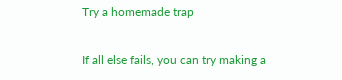Try a homemade trap

If all else fails, you can try making a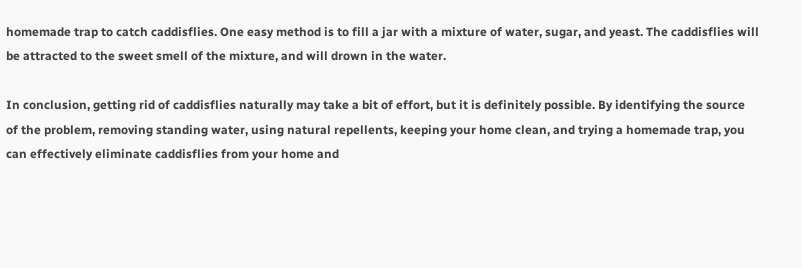homemade trap to catch caddisflies. One easy method is to fill a jar with a mixture of water, sugar, and yeast. The caddisflies will be attracted to the sweet smell of the mixture, and will drown in the water.

In conclusion, getting rid of caddisflies naturally may take a bit of effort, but it is definitely possible. By identifying the source of the problem, removing standing water, using natural repellents, keeping your home clean, and trying a homemade trap, you can effectively eliminate caddisflies from your home and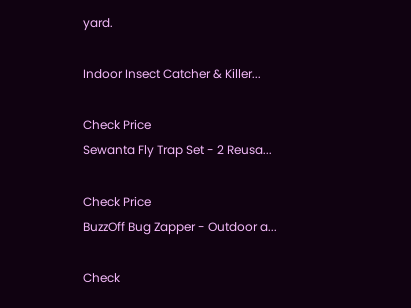yard.

Indoor Insect Catcher & Killer...

Check Price
Sewanta Fly Trap Set - 2 Reusa...

Check Price
BuzzOff Bug Zapper - Outdoor a...

Check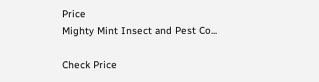Price
Mighty Mint Insect and Pest Co...

Check Price